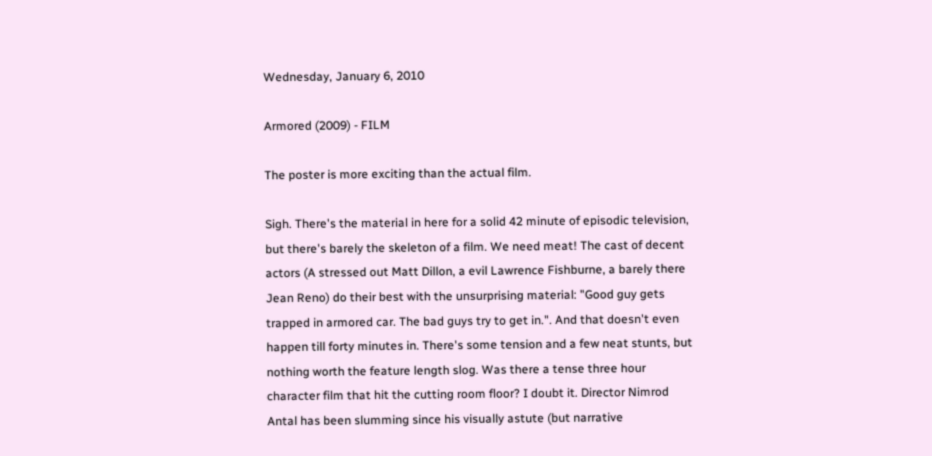Wednesday, January 6, 2010

Armored (2009) - FILM

The poster is more exciting than the actual film.

Sigh. There's the material in here for a solid 42 minute of episodic television, but there's barely the skeleton of a film. We need meat! The cast of decent actors (A stressed out Matt Dillon, a evil Lawrence Fishburne, a barely there Jean Reno) do their best with the unsurprising material: "Good guy gets trapped in armored car. The bad guys try to get in.". And that doesn't even happen till forty minutes in. There's some tension and a few neat stunts, but nothing worth the feature length slog. Was there a tense three hour character film that hit the cutting room floor? I doubt it. Director Nimrod Antal has been slumming since his visually astute (but narrative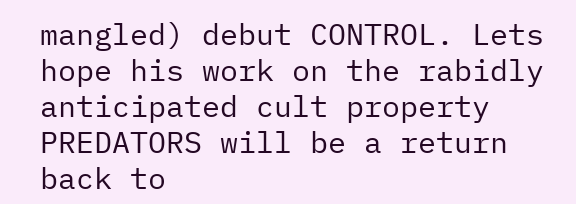mangled) debut CONTROL. Lets hope his work on the rabidly anticipated cult property PREDATORS will be a return back to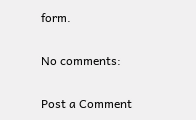form.

No comments:

Post a Comment